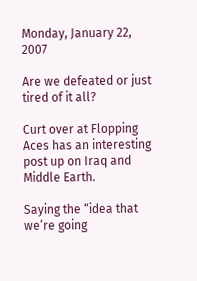Monday, January 22, 2007

Are we defeated or just tired of it all?

Curt over at Flopping Aces has an interesting post up on Iraq and Middle Earth.

Saying the “idea that we’re going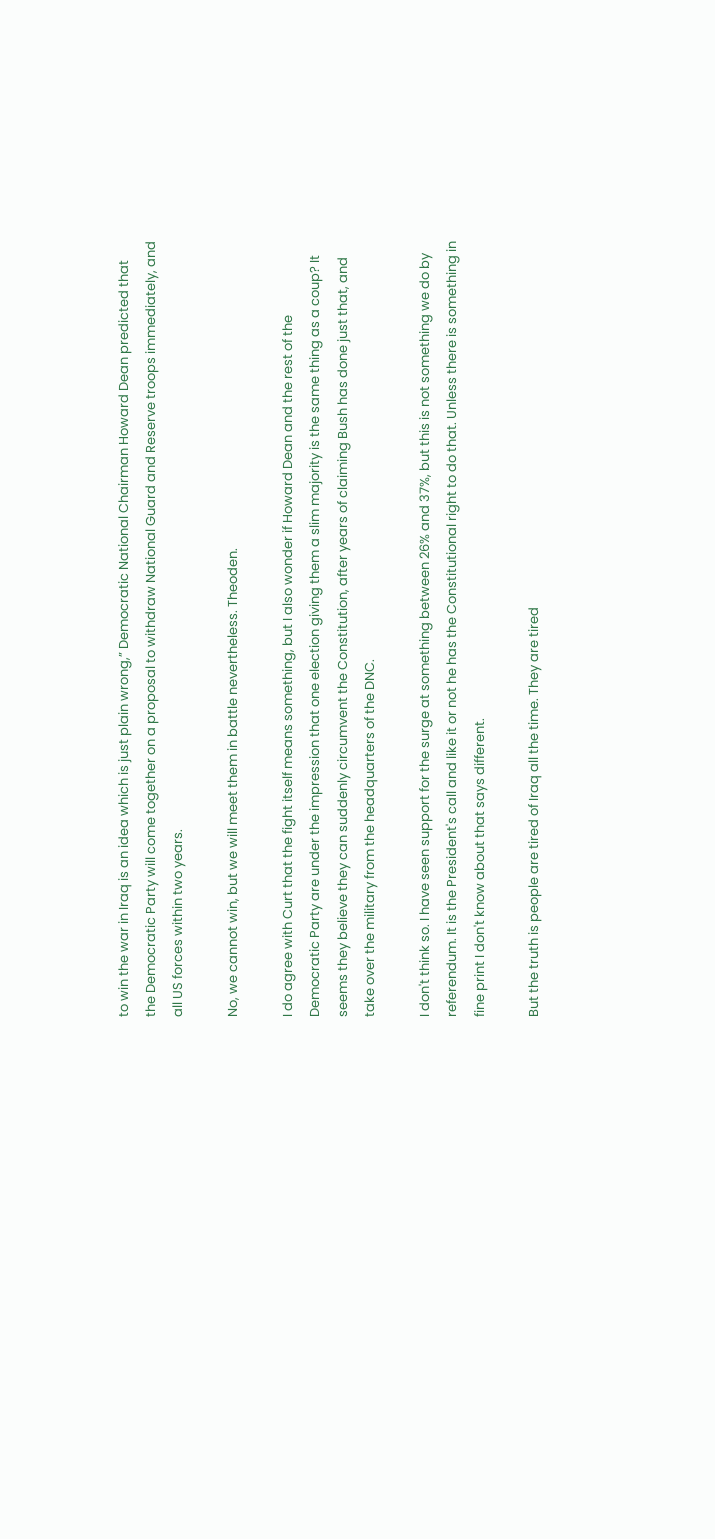to win the war in Iraq is an idea which is just plain wrong,” Democratic National Chairman Howard Dean predicted that the Democratic Party will come together on a proposal to withdraw National Guard and Reserve troops immediately, and all US forces within two years.

No, we cannot win, but we will meet them in battle nevertheless. Theoden.

I do agree with Curt that the fight itself means something, but I also wonder if Howard Dean and the rest of the Democratic Party are under the impression that one election giving them a slim majority is the same thing as a coup? It seems they believe they can suddenly circumvent the Constitution, after years of claiming Bush has done just that, and take over the military from the headquarters of the DNC.

I don't think so. I have seen support for the surge at something between 26% and 37%, but this is not something we do by referendum. It is the President's call and like it or not he has the Constitutional right to do that. Unless there is something in fine print I don't know about that says different.

But the truth is people are tired of Iraq all the time. They are tired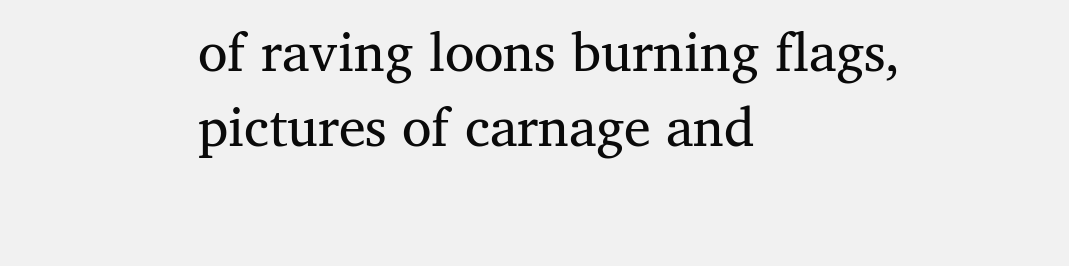of raving loons burning flags, pictures of carnage and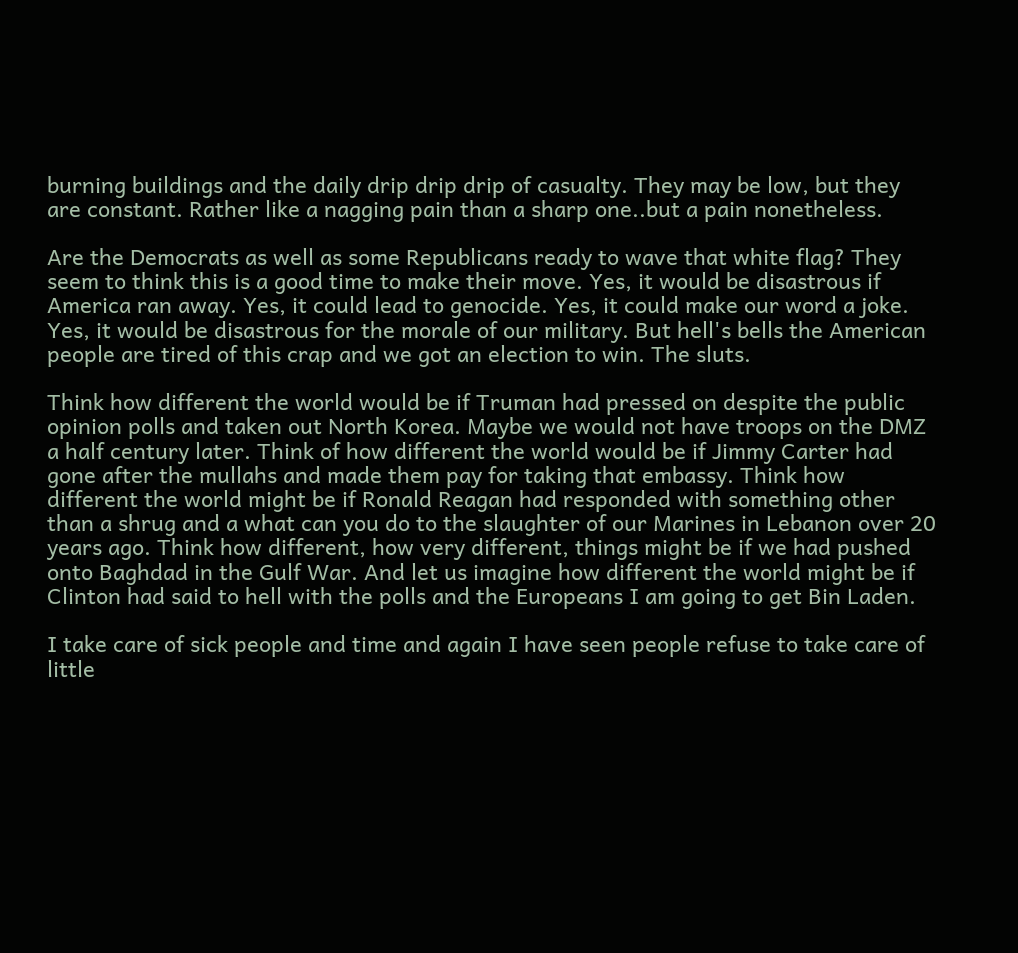burning buildings and the daily drip drip drip of casualty. They may be low, but they are constant. Rather like a nagging pain than a sharp one..but a pain nonetheless.

Are the Democrats as well as some Republicans ready to wave that white flag? They seem to think this is a good time to make their move. Yes, it would be disastrous if America ran away. Yes, it could lead to genocide. Yes, it could make our word a joke. Yes, it would be disastrous for the morale of our military. But hell's bells the American people are tired of this crap and we got an election to win. The sluts.

Think how different the world would be if Truman had pressed on despite the public opinion polls and taken out North Korea. Maybe we would not have troops on the DMZ a half century later. Think of how different the world would be if Jimmy Carter had gone after the mullahs and made them pay for taking that embassy. Think how different the world might be if Ronald Reagan had responded with something other than a shrug and a what can you do to the slaughter of our Marines in Lebanon over 20 years ago. Think how different, how very different, things might be if we had pushed onto Baghdad in the Gulf War. And let us imagine how different the world might be if Clinton had said to hell with the polls and the Europeans I am going to get Bin Laden.

I take care of sick people and time and again I have seen people refuse to take care of little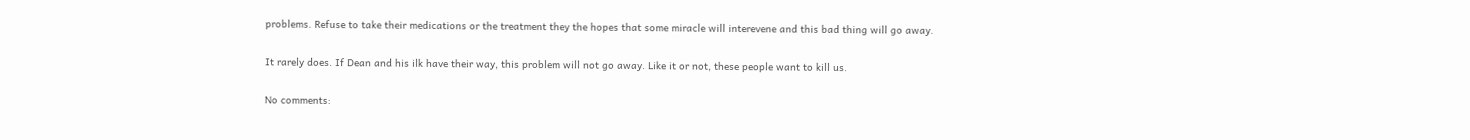problems. Refuse to take their medications or the treatment they the hopes that some miracle will interevene and this bad thing will go away.

It rarely does. If Dean and his ilk have their way, this problem will not go away. Like it or not, these people want to kill us.

No comments: